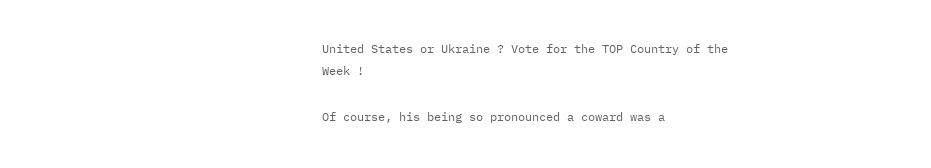United States or Ukraine ? Vote for the TOP Country of the Week !

Of course, his being so pronounced a coward was a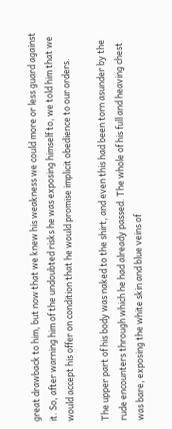great drawback to him, but now that we knew his weakness we could more or less guard against it. So, after warning him of the undoubted risks he was exposing himself to, we told him that we would accept his offer on condition that he would promise implicit obedience to our orders.

The upper part of his body was naked to the shirt, and even this had been torn asunder by the rude encounters through which he had already passed. The whole of his full and heaving chest was bare, exposing the white skin and blue veins of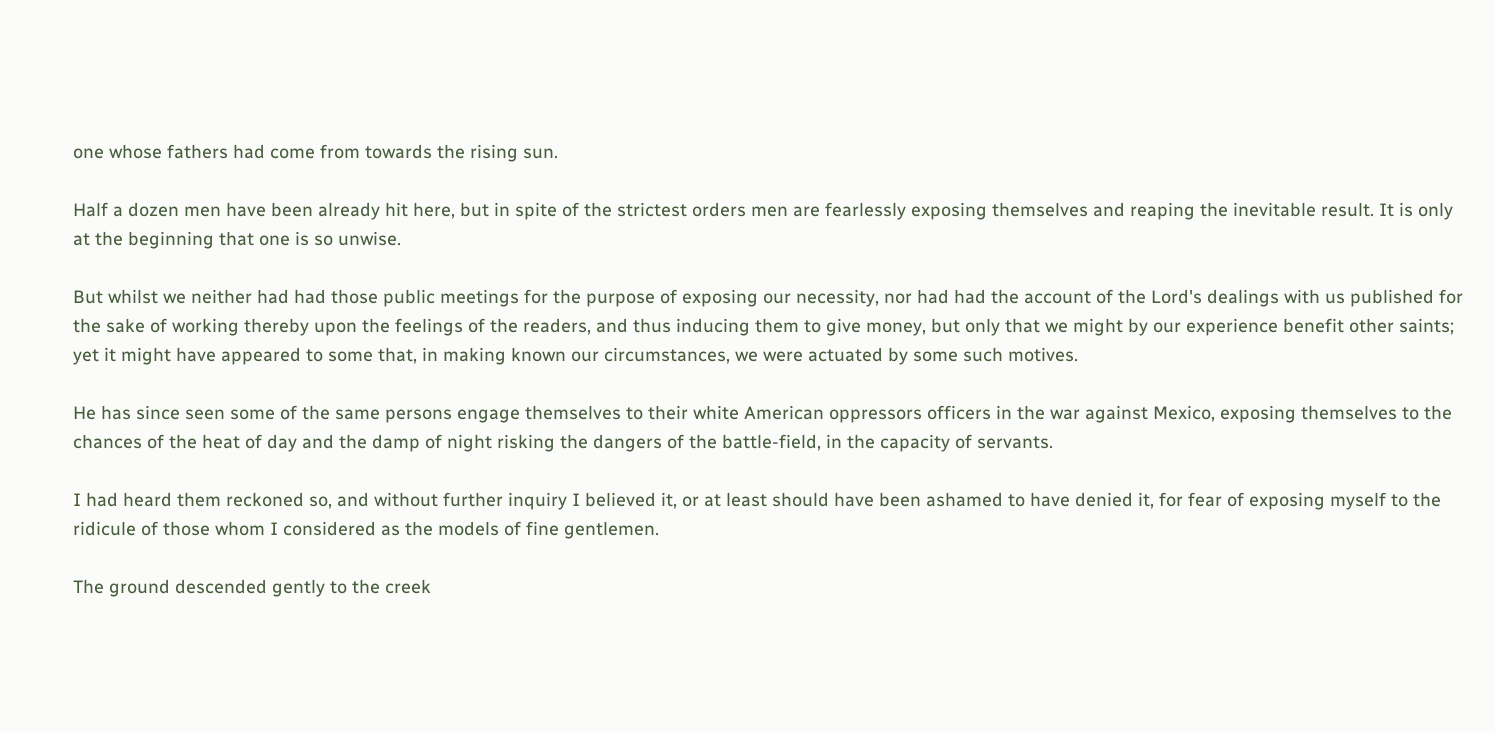one whose fathers had come from towards the rising sun.

Half a dozen men have been already hit here, but in spite of the strictest orders men are fearlessly exposing themselves and reaping the inevitable result. It is only at the beginning that one is so unwise.

But whilst we neither had had those public meetings for the purpose of exposing our necessity, nor had had the account of the Lord's dealings with us published for the sake of working thereby upon the feelings of the readers, and thus inducing them to give money, but only that we might by our experience benefit other saints; yet it might have appeared to some that, in making known our circumstances, we were actuated by some such motives.

He has since seen some of the same persons engage themselves to their white American oppressors officers in the war against Mexico, exposing themselves to the chances of the heat of day and the damp of night risking the dangers of the battle-field, in the capacity of servants.

I had heard them reckoned so, and without further inquiry I believed it, or at least should have been ashamed to have denied it, for fear of exposing myself to the ridicule of those whom I considered as the models of fine gentlemen.

The ground descended gently to the creek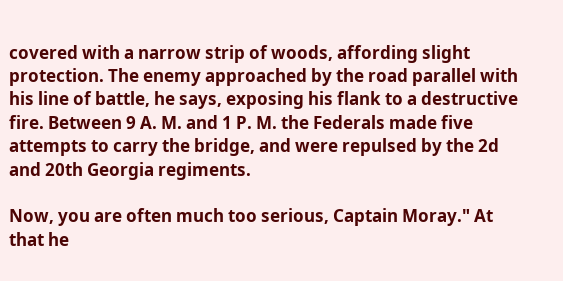covered with a narrow strip of woods, affording slight protection. The enemy approached by the road parallel with his line of battle, he says, exposing his flank to a destructive fire. Between 9 A. M. and 1 P. M. the Federals made five attempts to carry the bridge, and were repulsed by the 2d and 20th Georgia regiments.

Now, you are often much too serious, Captain Moray." At that he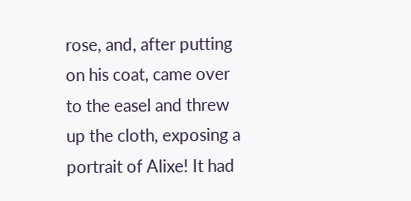rose, and, after putting on his coat, came over to the easel and threw up the cloth, exposing a portrait of Alixe! It had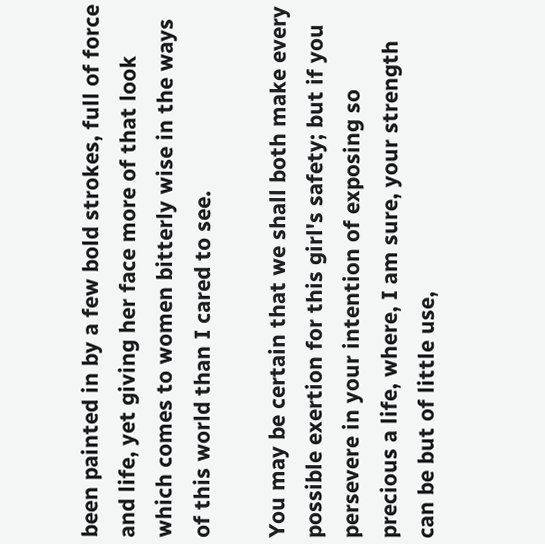been painted in by a few bold strokes, full of force and life, yet giving her face more of that look which comes to women bitterly wise in the ways of this world than I cared to see.

You may be certain that we shall both make every possible exertion for this girl's safety; but if you persevere in your intention of exposing so precious a life, where, I am sure, your strength can be but of little use,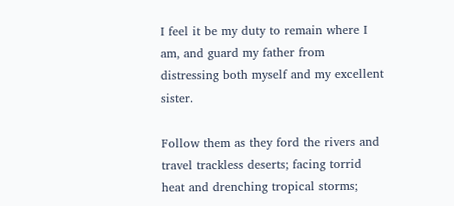I feel it be my duty to remain where I am, and guard my father from distressing both myself and my excellent sister.

Follow them as they ford the rivers and travel trackless deserts; facing torrid heat and drenching tropical storms;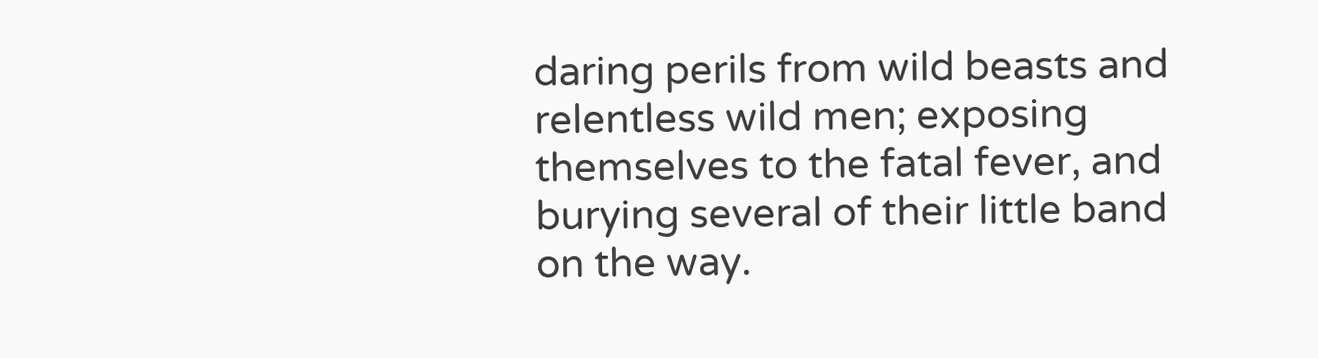daring perils from wild beasts and relentless wild men; exposing themselves to the fatal fever, and burying several of their little band on the way.